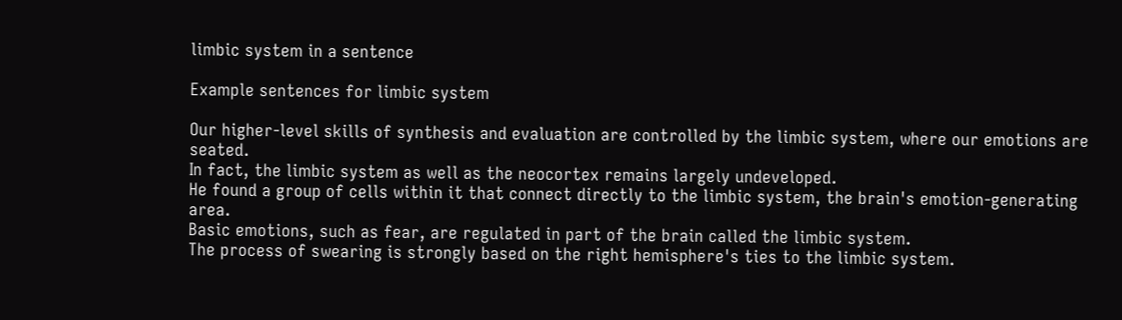limbic system in a sentence

Example sentences for limbic system

Our higher-level skills of synthesis and evaluation are controlled by the limbic system, where our emotions are seated.
In fact, the limbic system as well as the neocortex remains largely undeveloped.
He found a group of cells within it that connect directly to the limbic system, the brain's emotion-generating area.
Basic emotions, such as fear, are regulated in part of the brain called the limbic system.
The process of swearing is strongly based on the right hemisphere's ties to the limbic system.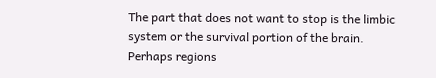The part that does not want to stop is the limbic system or the survival portion of the brain.
Perhaps regions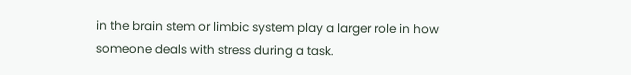in the brain stem or limbic system play a larger role in how someone deals with stress during a task.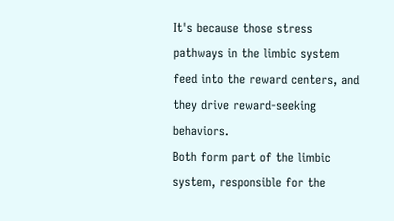It's because those stress pathways in the limbic system feed into the reward centers, and they drive reward-seeking behaviors.
Both form part of the limbic system, responsible for the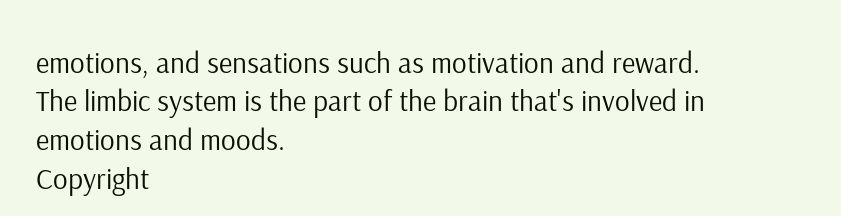emotions, and sensations such as motivation and reward.
The limbic system is the part of the brain that's involved in emotions and moods.
Copyright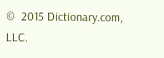©  2015 Dictionary.com, LLC.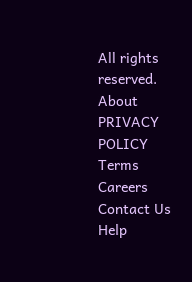All rights reserved.
About PRIVACY POLICY Terms Careers Contact Us Help